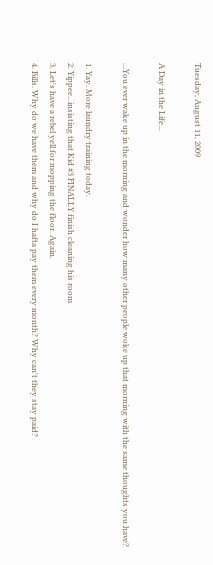Tuesday, August 11, 2009

A Day in the Life...

...You ever wake up in the morning and wonder how many other people woke up that morning with the same thoughts you have?

1. Yay. More laundry training today.
2. Yippee...insisting that Kid #3 FINALLY finish cleaning his room
3. Let's have a rebel yell for mopping the floor. Again.
4. Bills. Why do we have them and why do I hafta pay them every month? Why can't they stay paid?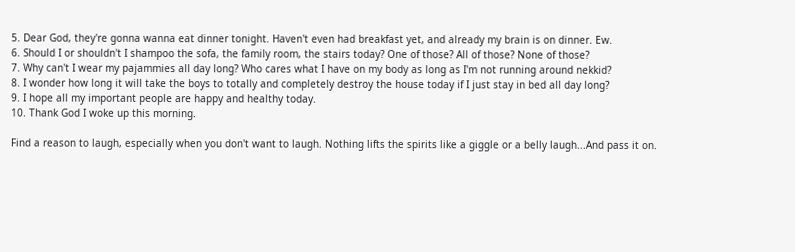5. Dear God, they're gonna wanna eat dinner tonight. Haven't even had breakfast yet, and already my brain is on dinner. Ew.
6. Should I or shouldn't I shampoo the sofa, the family room, the stairs today? One of those? All of those? None of those?
7. Why can't I wear my pajammies all day long? Who cares what I have on my body as long as I'm not running around nekkid?
8. I wonder how long it will take the boys to totally and completely destroy the house today if I just stay in bed all day long?
9. I hope all my important people are happy and healthy today.
10. Thank God I woke up this morning.

Find a reason to laugh, especially when you don't want to laugh. Nothing lifts the spirits like a giggle or a belly laugh...And pass it on.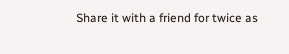Share it with a friend for twice as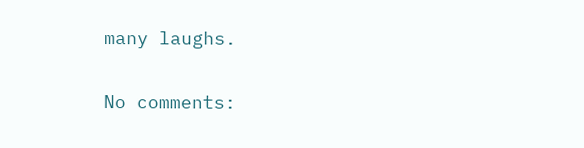many laughs.

No comments: